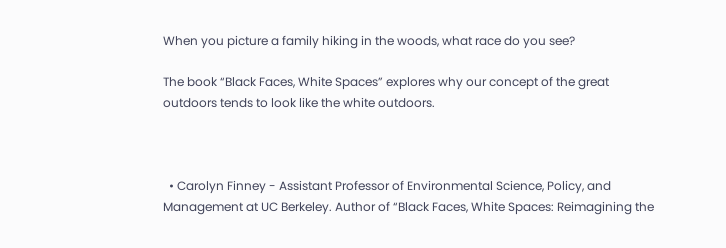When you picture a family hiking in the woods, what race do you see?

The book “Black Faces, White Spaces” explores why our concept of the great outdoors tends to look like the white outdoors.



  • Carolyn Finney - Assistant Professor of Environmental Science, Policy, and Management at UC Berkeley. Author of “Black Faces, White Spaces: Reimagining the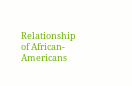Relationship of African-Americans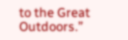to the Great Outdoors.”